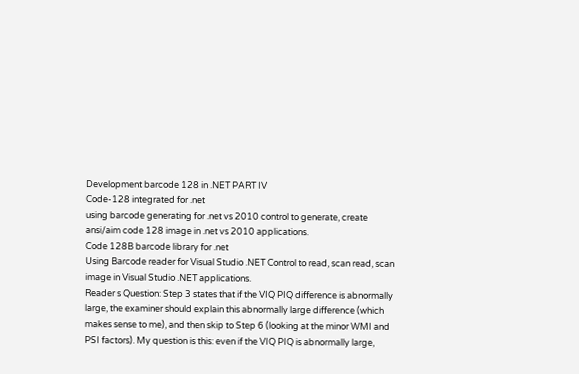Development barcode 128 in .NET PART IV
Code-128 integrated for .net
using barcode generating for .net vs 2010 control to generate, create ansi/aim code 128 image in .net vs 2010 applications.
Code 128B barcode library for .net
Using Barcode reader for Visual Studio .NET Control to read, scan read, scan image in Visual Studio .NET applications.
Reader s Question: Step 3 states that if the VIQ PIQ difference is abnormally large, the examiner should explain this abnormally large difference (which makes sense to me), and then skip to Step 6 (looking at the minor WMI and PSI factors). My question is this: even if the VIQ PIQ is abnormally large,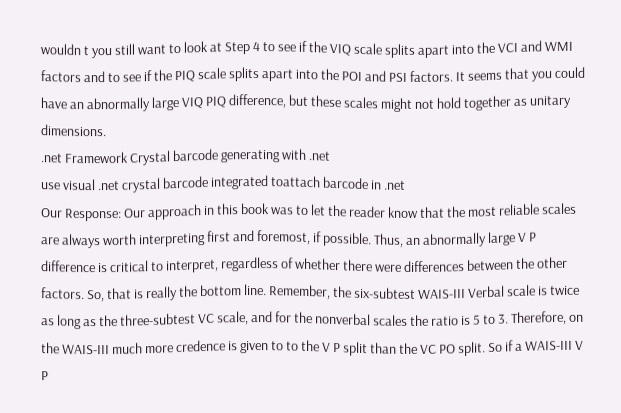wouldn t you still want to look at Step 4 to see if the VIQ scale splits apart into the VCI and WMI factors and to see if the PIQ scale splits apart into the POI and PSI factors. It seems that you could have an abnormally large VIQ PIQ difference, but these scales might not hold together as unitary dimensions.
.net Framework Crystal barcode generating with .net
use visual .net crystal barcode integrated toattach barcode in .net
Our Response: Our approach in this book was to let the reader know that the most reliable scales are always worth interpreting first and foremost, if possible. Thus, an abnormally large V P difference is critical to interpret, regardless of whether there were differences between the other factors. So, that is really the bottom line. Remember, the six-subtest WAIS-III Verbal scale is twice as long as the three-subtest VC scale, and for the nonverbal scales the ratio is 5 to 3. Therefore, on the WAIS-III much more credence is given to to the V P split than the VC PO split. So if a WAIS-III V P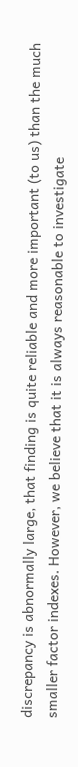discrepancy is abnormally large, that finding is quite reliable and more important (to us) than the much smaller factor indexes. However, we believe that it is always reasonable to investigate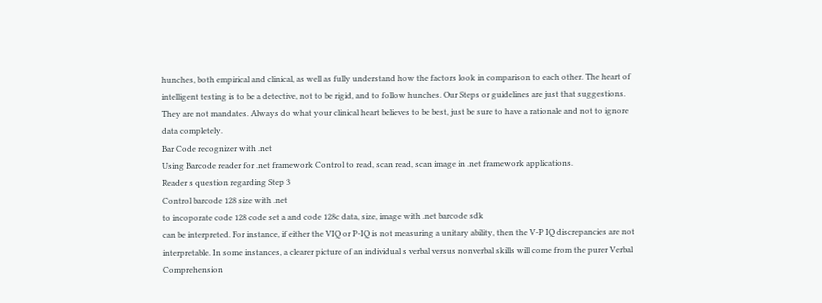hunches, both empirical and clinical, as well as fully understand how the factors look in comparison to each other. The heart of intelligent testing is to be a detective, not to be rigid, and to follow hunches. Our Steps or guidelines are just that suggestions. They are not mandates. Always do what your clinical heart believes to be best, just be sure to have a rationale and not to ignore data completely.
Bar Code recognizer with .net
Using Barcode reader for .net framework Control to read, scan read, scan image in .net framework applications.
Reader s question regarding Step 3
Control barcode 128 size with .net
to incoporate code 128 code set a and code 128c data, size, image with .net barcode sdk
can be interpreted. For instance, if either the VIQ or P-IQ is not measuring a unitary ability, then the V-P IQ discrepancies are not interpretable. In some instances, a clearer picture of an individual s verbal versus nonverbal skills will come from the purer Verbal Comprehension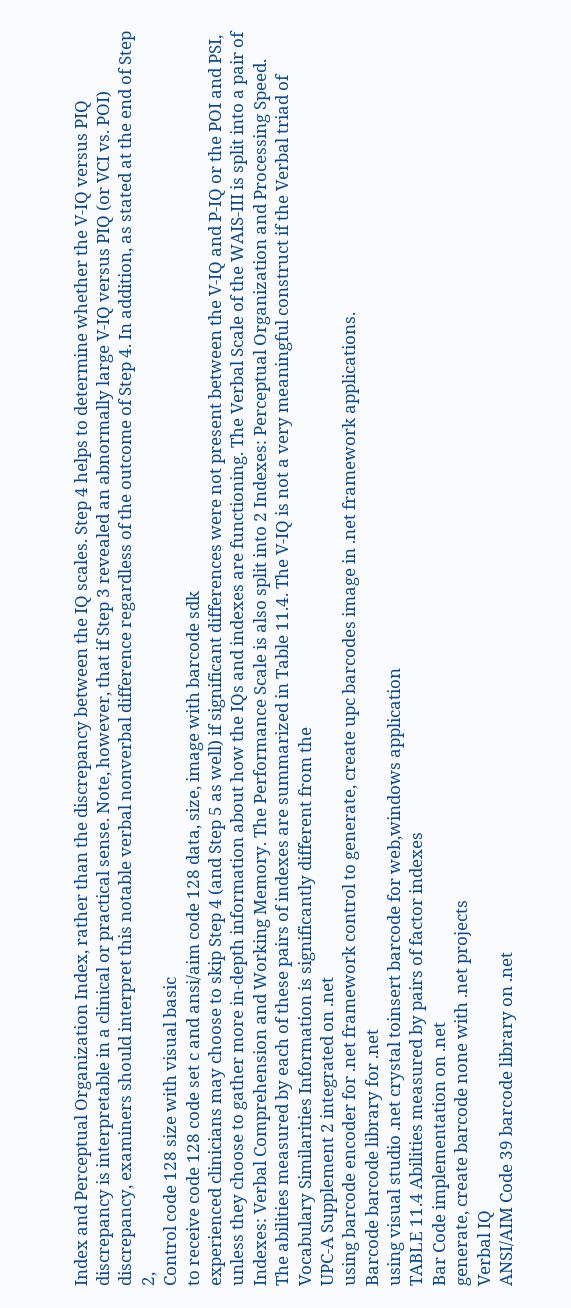Index and Perceptual Organization Index, rather than the discrepancy between the IQ scales. Step 4 helps to determine whether the V-IQ versus PIQ discrepancy is interpretable in a clinical or practical sense. Note, however, that if Step 3 revealed an abnormally large V-IQ versus PIQ (or VCI vs. POI) discrepancy, examiners should interpret this notable verbal nonverbal difference regardless of the outcome of Step 4. In addition, as stated at the end of Step 2,
Control code 128 size with visual basic
to receive code 128 code set c and ansi/aim code 128 data, size, image with barcode sdk
experienced clinicians may choose to skip Step 4 (and Step 5 as well) if significant differences were not present between the V-IQ and P-IQ or the POI and PSI, unless they choose to gather more in-depth information about how the IQs and indexes are functioning. The Verbal Scale of the WAIS-III is split into a pair of Indexes: Verbal Comprehension and Working Memory. The Performance Scale is also split into 2 Indexes: Perceptual Organization and Processing Speed. The abilities measured by each of these pairs of indexes are summarized in Table 11.4. The V-IQ is not a very meaningful construct if the Verbal triad of Vocabulary Similarities Information is significantly different from the
UPC-A Supplement 2 integrated on .net
using barcode encoder for .net framework control to generate, create upc barcodes image in .net framework applications.
Barcode barcode library for .net
using visual studio .net crystal toinsert barcode for web,windows application
TABLE 11.4 Abilities measured by pairs of factor indexes
Bar Code implementation on .net
generate, create barcode none with .net projects
Verbal IQ
ANSI/AIM Code 39 barcode library on .net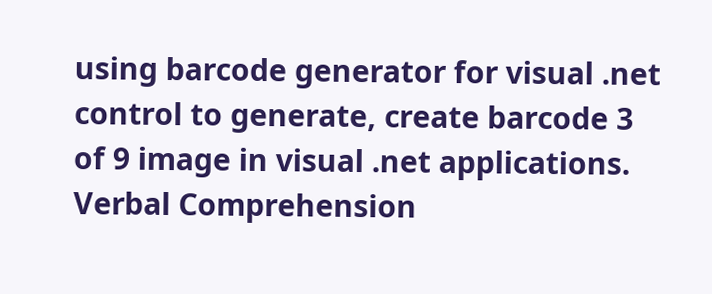using barcode generator for visual .net control to generate, create barcode 3 of 9 image in visual .net applications.
Verbal Comprehension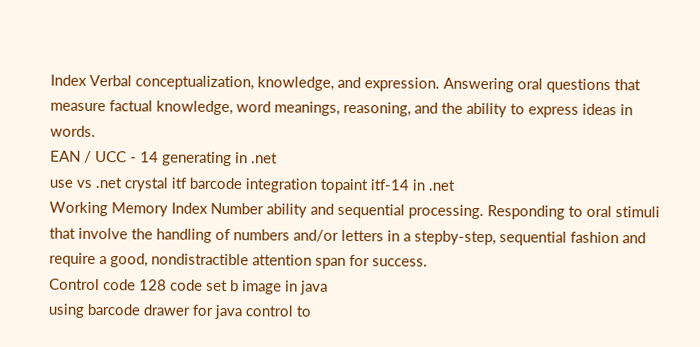Index Verbal conceptualization, knowledge, and expression. Answering oral questions that measure factual knowledge, word meanings, reasoning, and the ability to express ideas in words.
EAN / UCC - 14 generating in .net
use vs .net crystal itf barcode integration topaint itf-14 in .net
Working Memory Index Number ability and sequential processing. Responding to oral stimuli that involve the handling of numbers and/or letters in a stepby-step, sequential fashion and require a good, nondistractible attention span for success.
Control code 128 code set b image in java
using barcode drawer for java control to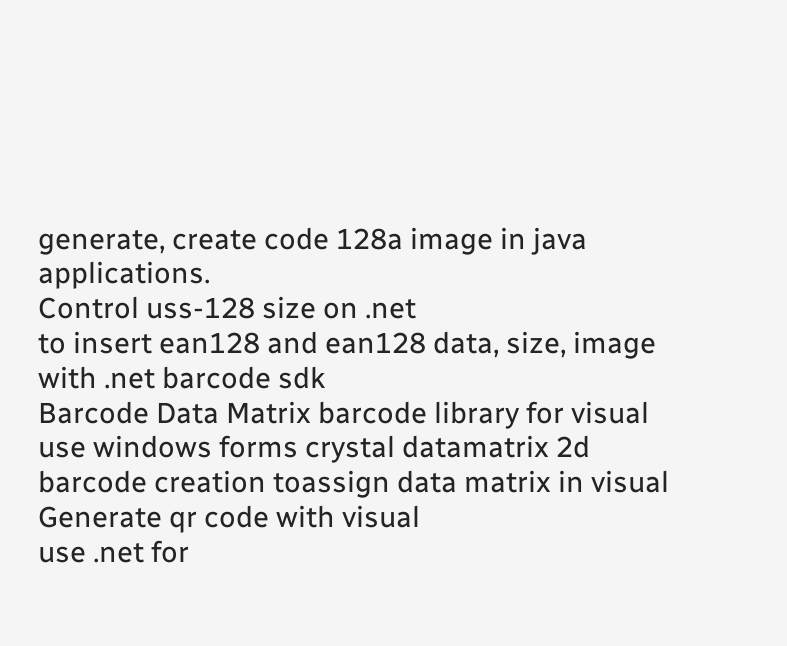generate, create code 128a image in java applications.
Control uss-128 size on .net
to insert ean128 and ean128 data, size, image with .net barcode sdk
Barcode Data Matrix barcode library for visual
use windows forms crystal datamatrix 2d barcode creation toassign data matrix in visual
Generate qr code with visual
use .net for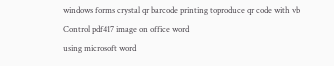windows forms crystal qr barcode printing toproduce qr code with vb
Control pdf417 image on office word
using microsoft word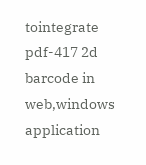tointegrate pdf-417 2d barcode in web,windows application